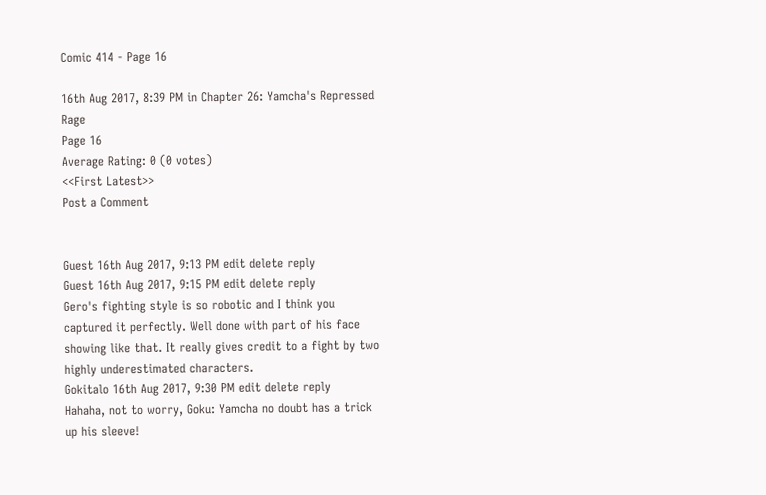Comic 414 - Page 16

16th Aug 2017, 8:39 PM in Chapter 26: Yamcha's Repressed Rage
Page 16
Average Rating: 0 (0 votes)
<<First Latest>>
Post a Comment


Guest 16th Aug 2017, 9:13 PM edit delete reply
Guest 16th Aug 2017, 9:15 PM edit delete reply
Gero's fighting style is so robotic and I think you captured it perfectly. Well done with part of his face showing like that. It really gives credit to a fight by two highly underestimated characters.
Gokitalo 16th Aug 2017, 9:30 PM edit delete reply
Hahaha, not to worry, Goku: Yamcha no doubt has a trick up his sleeve!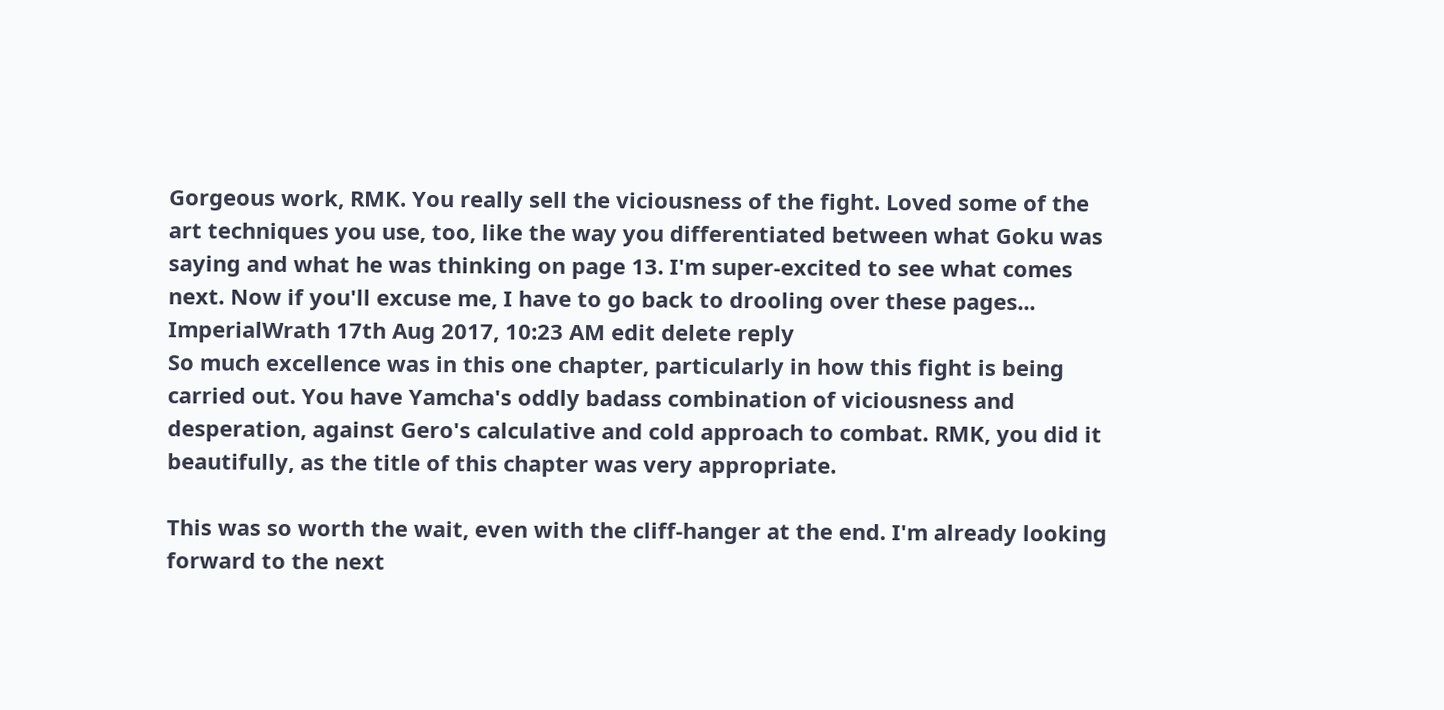Gorgeous work, RMK. You really sell the viciousness of the fight. Loved some of the art techniques you use, too, like the way you differentiated between what Goku was saying and what he was thinking on page 13. I'm super-excited to see what comes next. Now if you'll excuse me, I have to go back to drooling over these pages...
ImperialWrath 17th Aug 2017, 10:23 AM edit delete reply
So much excellence was in this one chapter, particularly in how this fight is being carried out. You have Yamcha's oddly badass combination of viciousness and desperation, against Gero's calculative and cold approach to combat. RMK, you did it beautifully, as the title of this chapter was very appropriate.

This was so worth the wait, even with the cliff-hanger at the end. I'm already looking forward to the next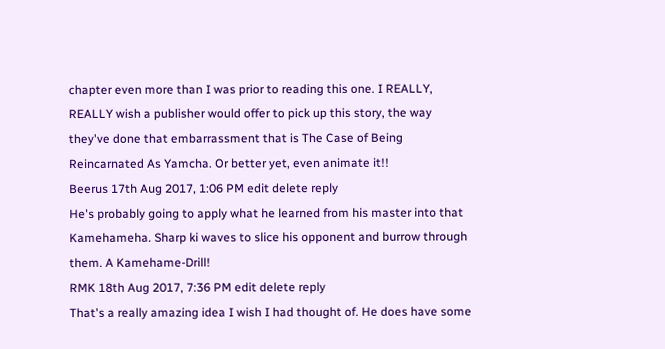chapter even more than I was prior to reading this one. I REALLY, REALLY wish a publisher would offer to pick up this story, the way they've done that embarrassment that is The Case of Being Reincarnated As Yamcha. Or better yet, even animate it!!
Beerus 17th Aug 2017, 1:06 PM edit delete reply
He's probably going to apply what he learned from his master into that Kamehameha. Sharp ki waves to slice his opponent and burrow through them. A Kamehame-Drill!
RMK 18th Aug 2017, 7:36 PM edit delete reply
That's a really amazing idea I wish I had thought of. He does have some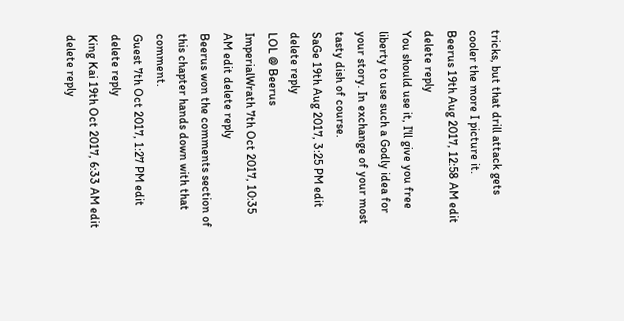tricks, but that drill attack gets cooler the more I picture it.
Beerus 19th Aug 2017, 12:58 AM edit delete reply
You should use it, I'll give you free liberty to use such a Godly idea for your story. In exchange of your most tasty dish of course.
SaGe 19th Aug 2017, 3:25 PM edit delete reply
LOL @ Beerus
ImperialWrath 7th Oct 2017, 10:35 AM edit delete reply
Beerus won the comments section of this chapter hands down with that comment.
Guest 7th Oct 2017, 1:27 PM edit delete reply
King Kai 19th Oct 2017, 6:33 AM edit delete reply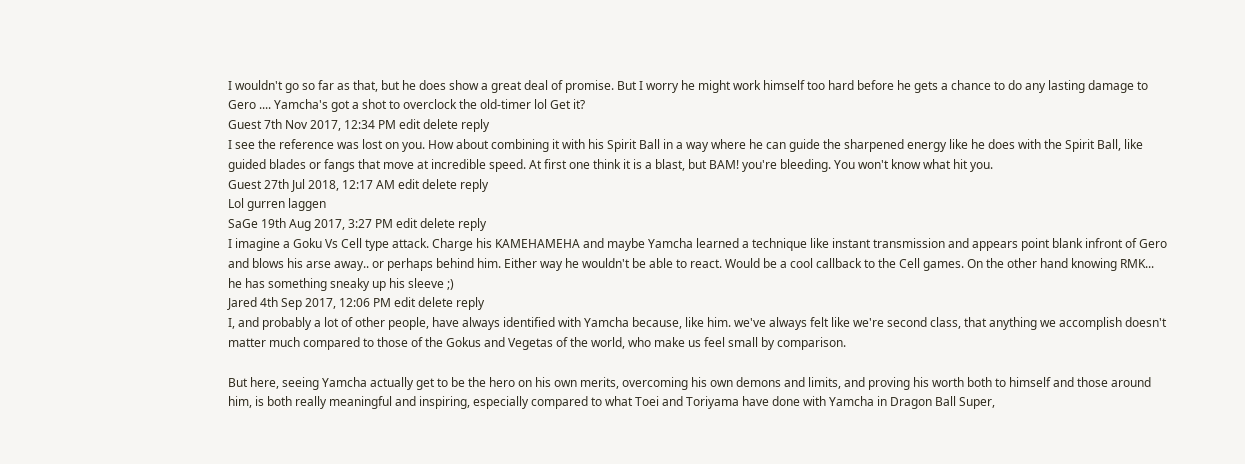I wouldn't go so far as that, but he does show a great deal of promise. But I worry he might work himself too hard before he gets a chance to do any lasting damage to Gero .... Yamcha's got a shot to overclock the old-timer lol Get it?
Guest 7th Nov 2017, 12:34 PM edit delete reply
I see the reference was lost on you. How about combining it with his Spirit Ball in a way where he can guide the sharpened energy like he does with the Spirit Ball, like guided blades or fangs that move at incredible speed. At first one think it is a blast, but BAM! you're bleeding. You won't know what hit you.
Guest 27th Jul 2018, 12:17 AM edit delete reply
Lol gurren laggen
SaGe 19th Aug 2017, 3:27 PM edit delete reply
I imagine a Goku Vs Cell type attack. Charge his KAMEHAMEHA and maybe Yamcha learned a technique like instant transmission and appears point blank infront of Gero and blows his arse away.. or perhaps behind him. Either way he wouldn't be able to react. Would be a cool callback to the Cell games. On the other hand knowing RMK... he has something sneaky up his sleeve ;)
Jared 4th Sep 2017, 12:06 PM edit delete reply
I, and probably a lot of other people, have always identified with Yamcha because, like him. we've always felt like we're second class, that anything we accomplish doesn't matter much compared to those of the Gokus and Vegetas of the world, who make us feel small by comparison.

But here, seeing Yamcha actually get to be the hero on his own merits, overcoming his own demons and limits, and proving his worth both to himself and those around him, is both really meaningful and inspiring, especially compared to what Toei and Toriyama have done with Yamcha in Dragon Ball Super,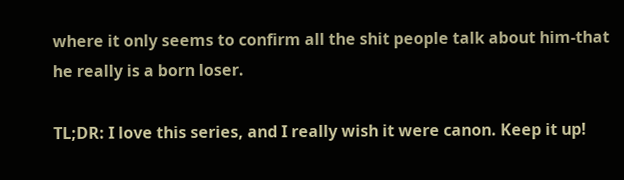where it only seems to confirm all the shit people talk about him-that he really is a born loser.

TL;DR: I love this series, and I really wish it were canon. Keep it up!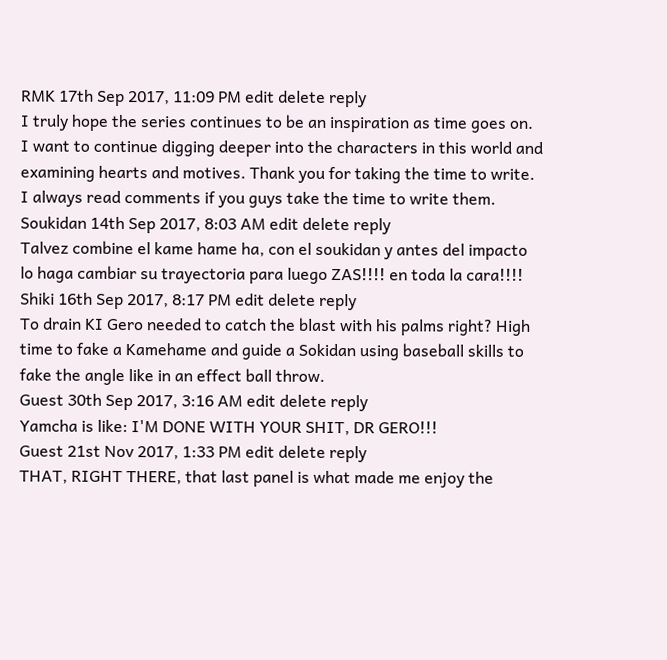RMK 17th Sep 2017, 11:09 PM edit delete reply
I truly hope the series continues to be an inspiration as time goes on. I want to continue digging deeper into the characters in this world and examining hearts and motives. Thank you for taking the time to write. I always read comments if you guys take the time to write them.
Soukidan 14th Sep 2017, 8:03 AM edit delete reply
Talvez combine el kame hame ha, con el soukidan y antes del impacto lo haga cambiar su trayectoria para luego ZAS!!!! en toda la cara!!!!
Shiki 16th Sep 2017, 8:17 PM edit delete reply
To drain KI Gero needed to catch the blast with his palms right? High time to fake a Kamehame and guide a Sokidan using baseball skills to fake the angle like in an effect ball throw.
Guest 30th Sep 2017, 3:16 AM edit delete reply
Yamcha is like: I'M DONE WITH YOUR SHIT, DR GERO!!!
Guest 21st Nov 2017, 1:33 PM edit delete reply
THAT, RIGHT THERE, that last panel is what made me enjoy the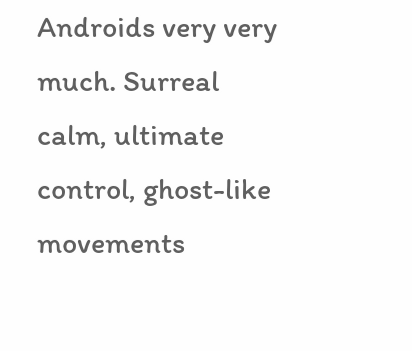Androids very very much. Surreal calm, ultimate control, ghost-like movements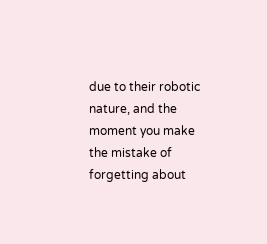due to their robotic nature, and the moment you make the mistake of forgetting about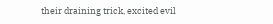their draining trick, excited evil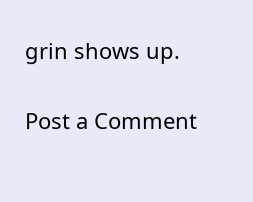grin shows up.

Post a Comment